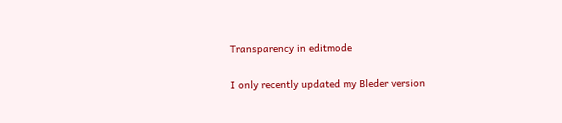Transparency in editmode

I only recently updated my Bleder version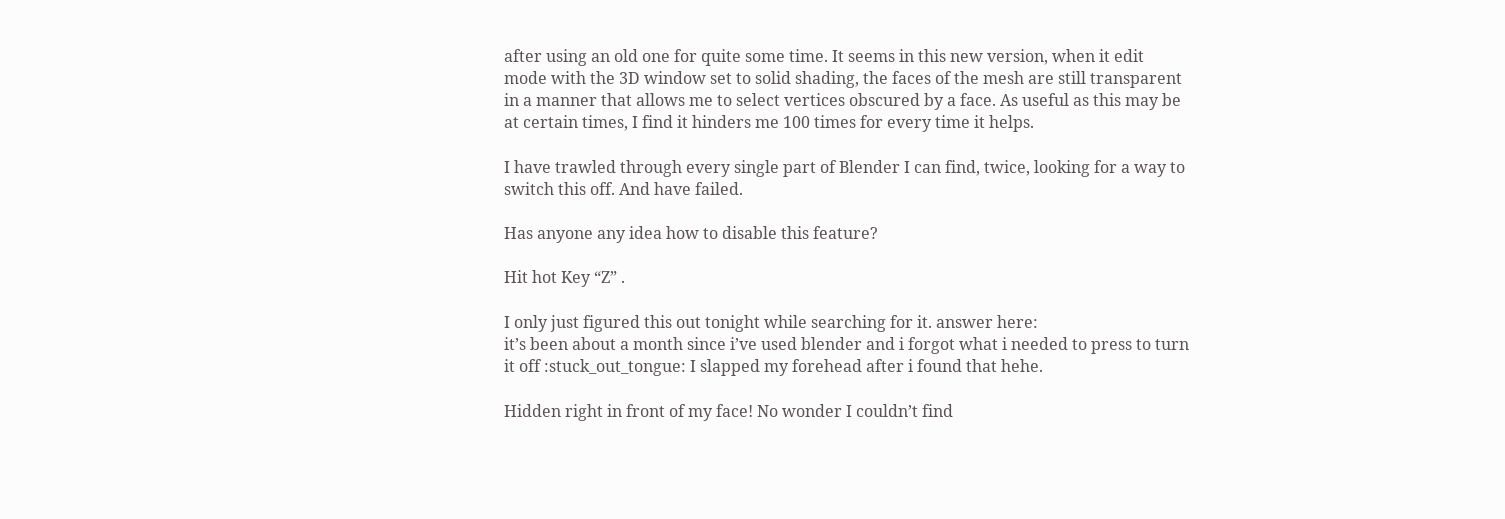after using an old one for quite some time. It seems in this new version, when it edit mode with the 3D window set to solid shading, the faces of the mesh are still transparent in a manner that allows me to select vertices obscured by a face. As useful as this may be at certain times, I find it hinders me 100 times for every time it helps.

I have trawled through every single part of Blender I can find, twice, looking for a way to switch this off. And have failed.

Has anyone any idea how to disable this feature?

Hit hot Key “Z” .

I only just figured this out tonight while searching for it. answer here:
it’s been about a month since i’ve used blender and i forgot what i needed to press to turn it off :stuck_out_tongue: I slapped my forehead after i found that hehe.

Hidden right in front of my face! No wonder I couldn’t find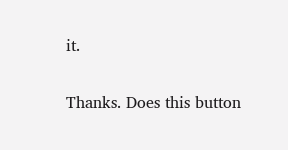it.

Thanks. Does this button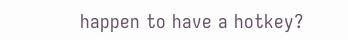happen to have a hotkey?